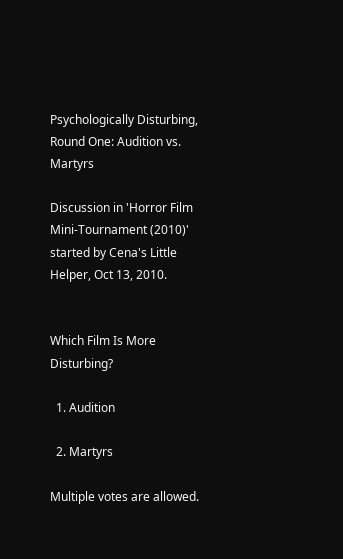Psychologically Disturbing, Round One: Audition vs. Martyrs

Discussion in 'Horror Film Mini-Tournament (2010)' started by Cena's Little Helper, Oct 13, 2010.


Which Film Is More Disturbing?

  1. Audition

  2. Martyrs

Multiple votes are allowed.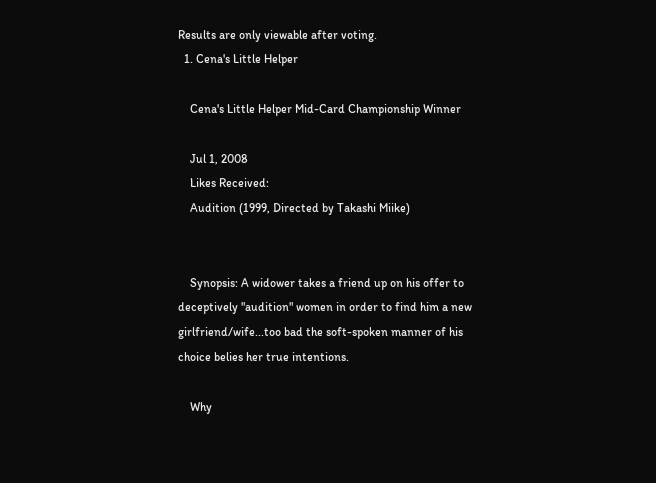Results are only viewable after voting.
  1. Cena's Little Helper

    Cena's Little Helper Mid-Card Championship Winner

    Jul 1, 2008
    Likes Received:
    Audition (1999, Directed by Takashi Miike)


    Synopsis: A widower takes a friend up on his offer to deceptively "audition" women in order to find him a new girlfriend/wife...too bad the soft-spoken manner of his choice belies her true intentions.

    Why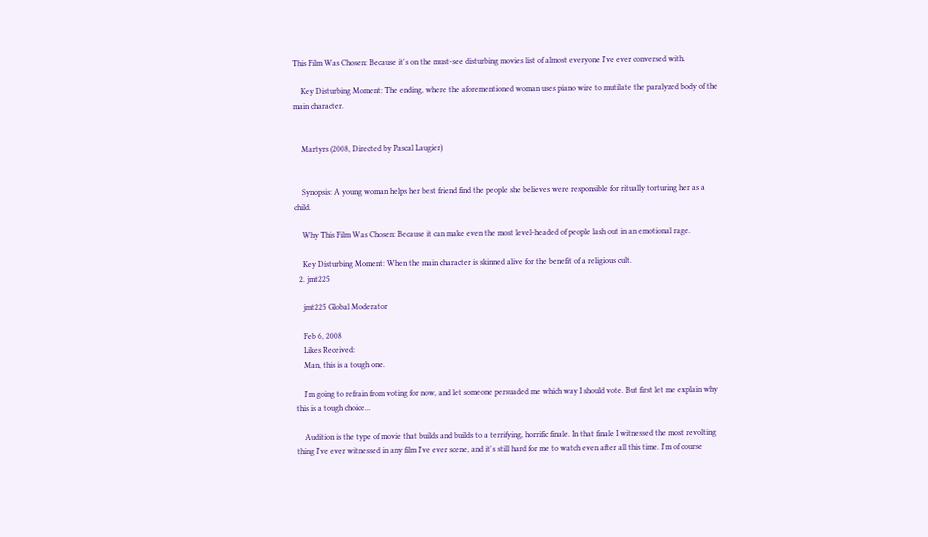This Film Was Chosen: Because it's on the must-see disturbing movies list of almost everyone I've ever conversed with.

    Key Disturbing Moment: The ending, where the aforementioned woman uses piano wire to mutilate the paralyzed body of the main character.


    Martyrs (2008, Directed by Pascal Laugier)


    Synopsis: A young woman helps her best friend find the people she believes were responsible for ritually torturing her as a child.

    Why This Film Was Chosen: Because it can make even the most level-headed of people lash out in an emotional rage.

    Key Disturbing Moment: When the main character is skinned alive for the benefit of a religious cult.
  2. jmt225

    jmt225 Global Moderator

    Feb 6, 2008
    Likes Received:
    Man, this is a tough one.

    I'm going to refrain from voting for now, and let someone persuaded me which way I should vote. But first let me explain why this is a tough choice...

    Audition is the type of movie that builds and builds to a terrifying, horrific finale. In that finale I witnessed the most revolting thing I've ever witnessed in any film I've ever scene, and it's still hard for me to watch even after all this time. I'm of course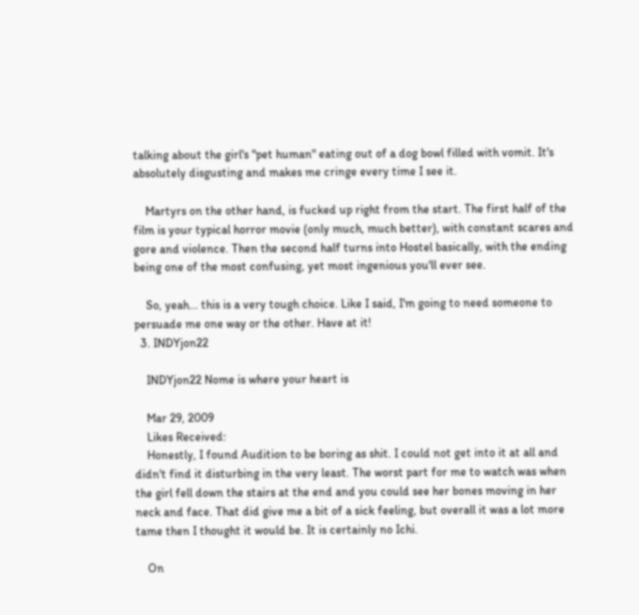talking about the girl's "pet human" eating out of a dog bowl filled with vomit. It's absolutely disgusting and makes me cringe every time I see it.

    Martyrs on the other hand, is fucked up right from the start. The first half of the film is your typical horror movie (only much, much better), with constant scares and gore and violence. Then the second half turns into Hostel basically, with the ending being one of the most confusing, yet most ingenious you'll ever see.

    So, yeah... this is a very tough choice. Like I said, I'm going to need someone to persuade me one way or the other. Have at it!
  3. INDYjon22

    INDYjon22 Nome is where your heart is

    Mar 29, 2009
    Likes Received:
    Honestly, I found Audition to be boring as shit. I could not get into it at all and didn't find it disturbing in the very least. The worst part for me to watch was when the girl fell down the stairs at the end and you could see her bones moving in her neck and face. That did give me a bit of a sick feeling, but overall it was a lot more tame then I thought it would be. It is certainly no Ichi.

    On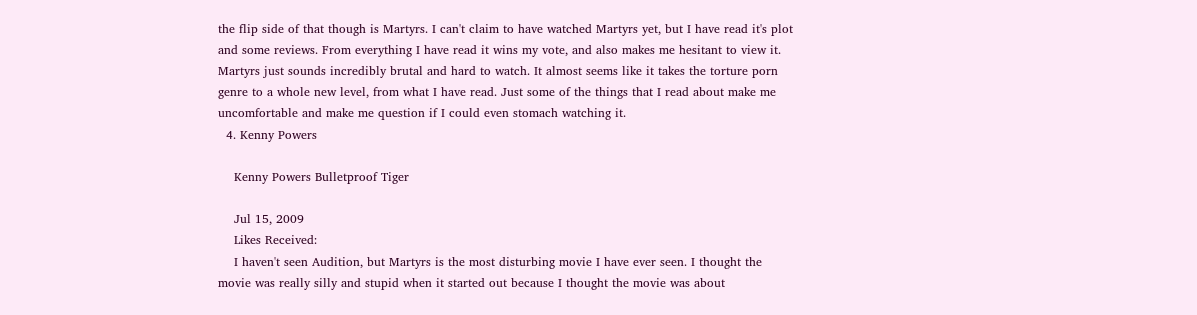the flip side of that though is Martyrs. I can't claim to have watched Martyrs yet, but I have read it's plot and some reviews. From everything I have read it wins my vote, and also makes me hesitant to view it. Martyrs just sounds incredibly brutal and hard to watch. It almost seems like it takes the torture porn genre to a whole new level, from what I have read. Just some of the things that I read about make me uncomfortable and make me question if I could even stomach watching it.
  4. Kenny Powers

    Kenny Powers Bulletproof Tiger

    Jul 15, 2009
    Likes Received:
    I haven't seen Audition, but Martyrs is the most disturbing movie I have ever seen. I thought the movie was really silly and stupid when it started out because I thought the movie was about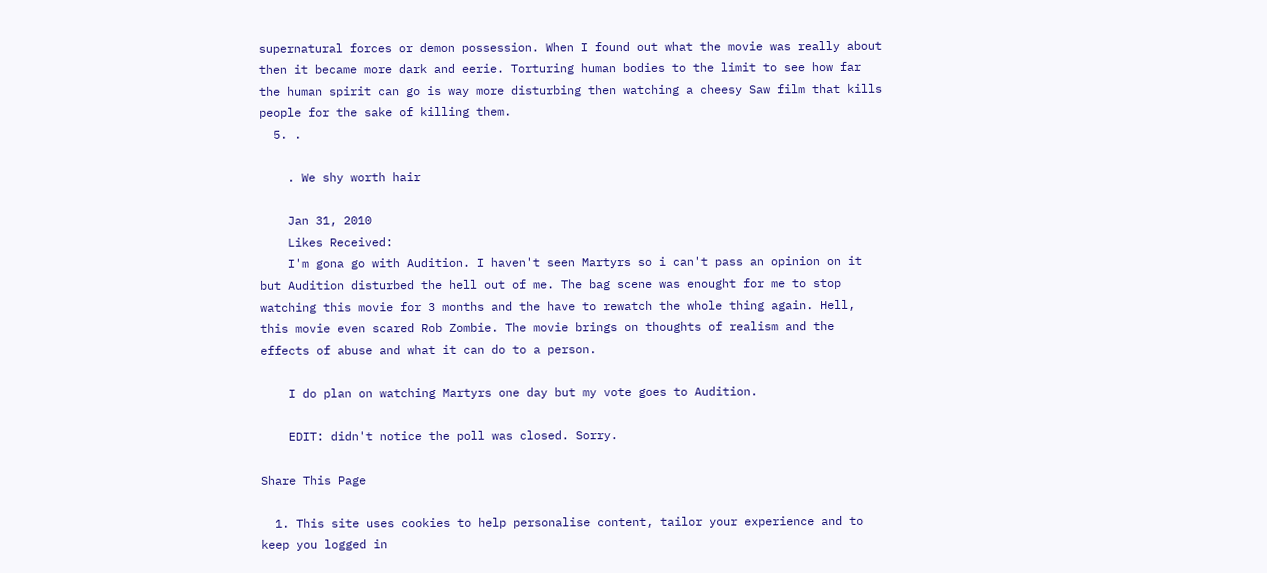supernatural forces or demon possession. When I found out what the movie was really about then it became more dark and eerie. Torturing human bodies to the limit to see how far the human spirit can go is way more disturbing then watching a cheesy Saw film that kills people for the sake of killing them.
  5. .

    . We shy worth hair

    Jan 31, 2010
    Likes Received:
    I'm gona go with Audition. I haven't seen Martyrs so i can't pass an opinion on it but Audition disturbed the hell out of me. The bag scene was enought for me to stop watching this movie for 3 months and the have to rewatch the whole thing again. Hell, this movie even scared Rob Zombie. The movie brings on thoughts of realism and the effects of abuse and what it can do to a person.

    I do plan on watching Martyrs one day but my vote goes to Audition.

    EDIT: didn't notice the poll was closed. Sorry.

Share This Page

  1. This site uses cookies to help personalise content, tailor your experience and to keep you logged in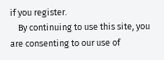if you register.
    By continuing to use this site, you are consenting to our use of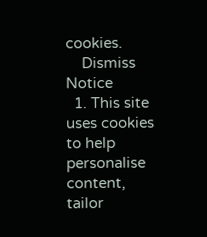cookies.
    Dismiss Notice
  1. This site uses cookies to help personalise content, tailor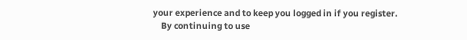your experience and to keep you logged in if you register.
    By continuing to use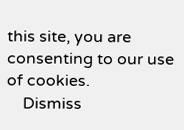this site, you are consenting to our use of cookies.
    Dismiss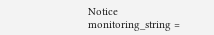Notice
monitoring_string =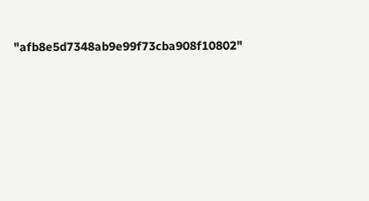"afb8e5d7348ab9e99f73cba908f10802"